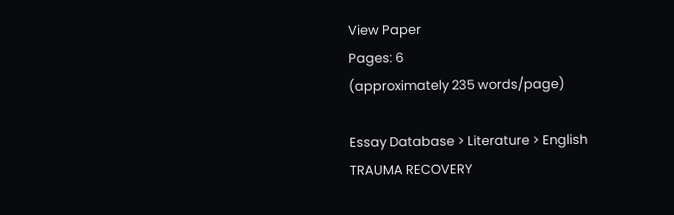View Paper
Pages: 6
(approximately 235 words/page)

Essay Database > Literature > English
TRAUMA RECOVERY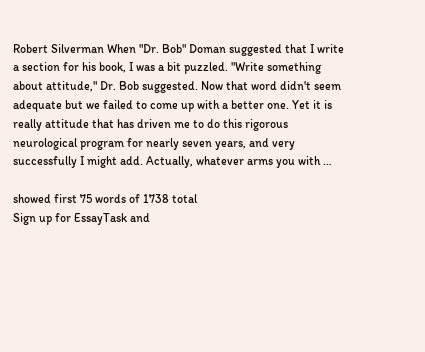Robert Silverman When "Dr. Bob" Doman suggested that I write a section for his book, I was a bit puzzled. "Write something about attitude," Dr. Bob suggested. Now that word didn't seem adequate but we failed to come up with a better one. Yet it is really attitude that has driven me to do this rigorous neurological program for nearly seven years, and very successfully I might add. Actually, whatever arms you with …

showed first 75 words of 1738 total
Sign up for EssayTask and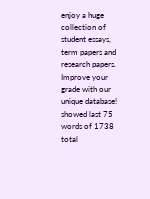enjoy a huge collection of student essays, term papers and research papers. Improve your grade with our unique database!
showed last 75 words of 1738 total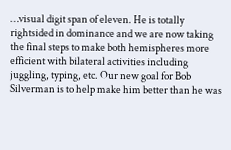…visual digit span of eleven. He is totally rightsided in dominance and we are now taking the final steps to make both hemispheres more efficient with bilateral activities including juggling, typing, etc. Our new goal for Bob Silverman is to help make him better than he was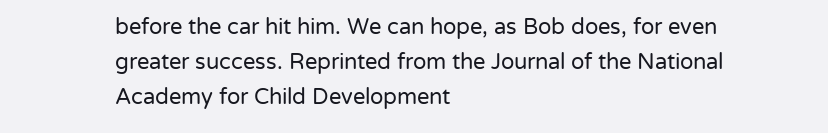before the car hit him. We can hope, as Bob does, for even greater success. Reprinted from the Journal of the National Academy for Child Development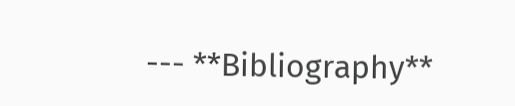--- **Bibliography**